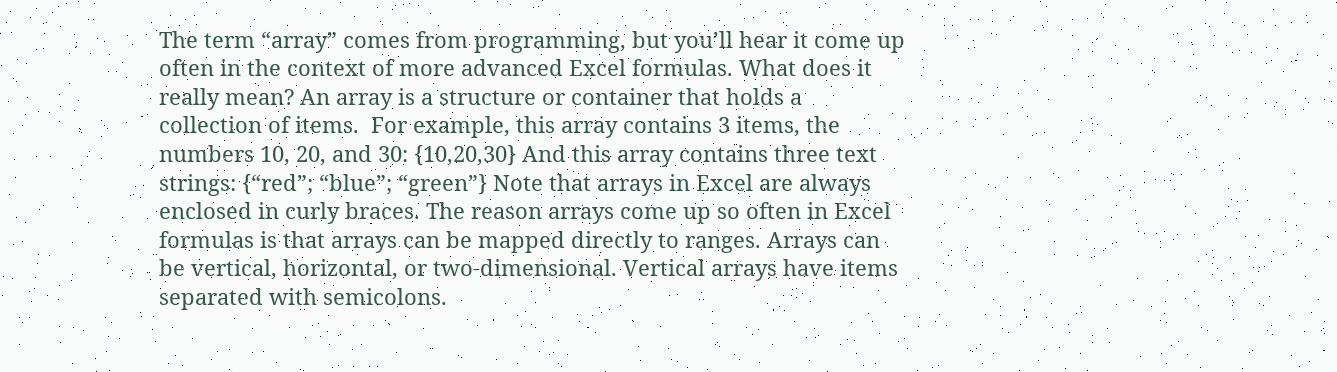The term “array” comes from programming, but you’ll hear it come up often in the context of more advanced Excel formulas. What does it really mean? An array is a structure or container that holds a collection of items.  For example, this array contains 3 items, the numbers 10, 20, and 30: {10,20,30} And this array contains three text strings: {“red”; “blue”; “green”} Note that arrays in Excel are always enclosed in curly braces. The reason arrays come up so often in Excel formulas is that arrays can be mapped directly to ranges. Arrays can be vertical, horizontal, or two-dimensional. Vertical arrays have items separated with semicolons.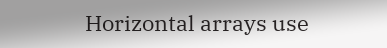Horizontal arrays use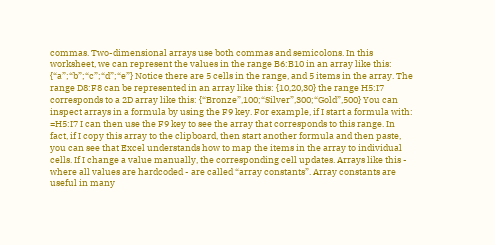commas. Two-dimensional arrays use both commas and semicolons. In this worksheet, we can represent the values in the range B6:B10 in an array like this: {“a”;“b”;“c”;“d”;“e”} Notice there are 5 cells in the range, and 5 items in the array. The range D8:F8 can be represented in an array like this: {10,20,30} the range H5:I7 corresponds to a 2D array like this: {“Bronze”,100;“Silver”,300;“Gold”,500} You can inspect arrays in a formula by using the F9 key. For example, if I start a formula with: =H5:I7 I can then use the F9 key to see the array that corresponds to this range. In fact, if I copy this array to the clipboard, then start another formula and then paste, you can see that Excel understands how to map the items in the array to individual cells. If I change a value manually, the corresponding cell updates. Arrays like this - where all values are hardcoded - are called “array constants”. Array constants are useful in many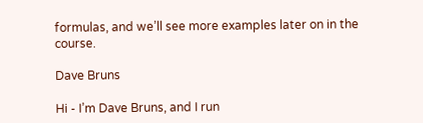formulas, and we’ll see more examples later on in the course.

Dave Bruns

Hi - I’m Dave Bruns, and I run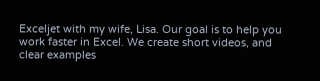Exceljet with my wife, Lisa. Our goal is to help you work faster in Excel. We create short videos, and clear examples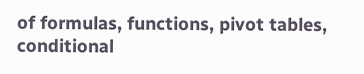of formulas, functions, pivot tables, conditional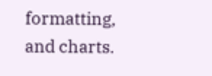formatting, and charts.